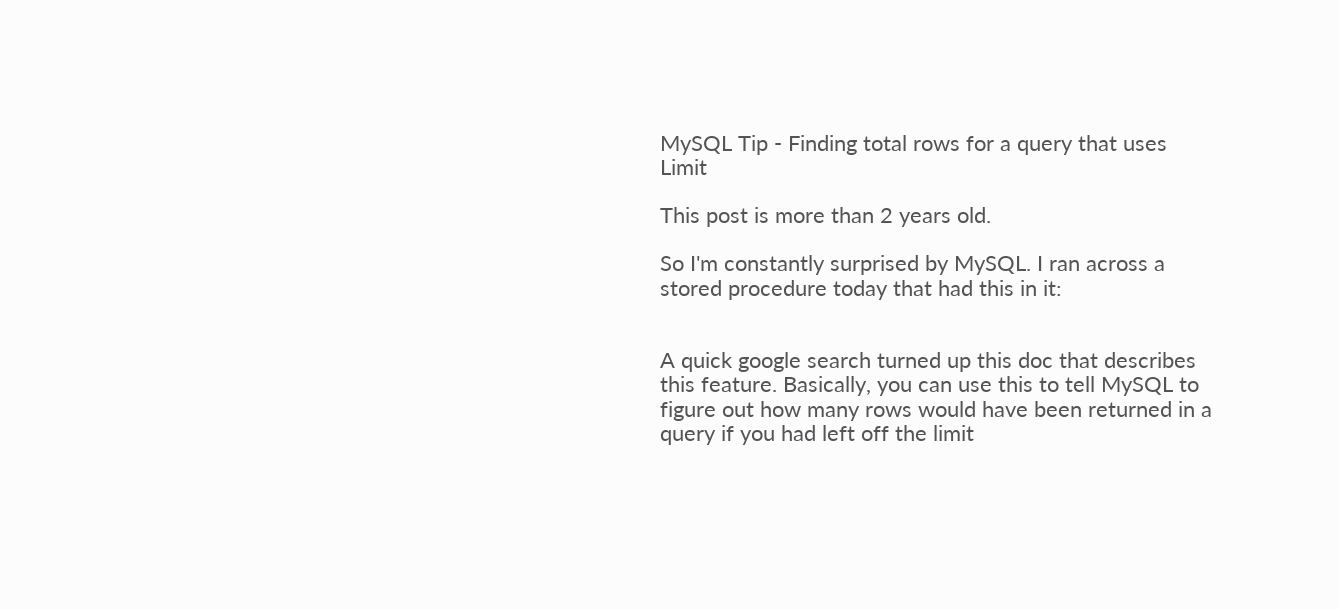MySQL Tip - Finding total rows for a query that uses Limit

This post is more than 2 years old.

So I'm constantly surprised by MySQL. I ran across a stored procedure today that had this in it:


A quick google search turned up this doc that describes this feature. Basically, you can use this to tell MySQL to figure out how many rows would have been returned in a query if you had left off the limit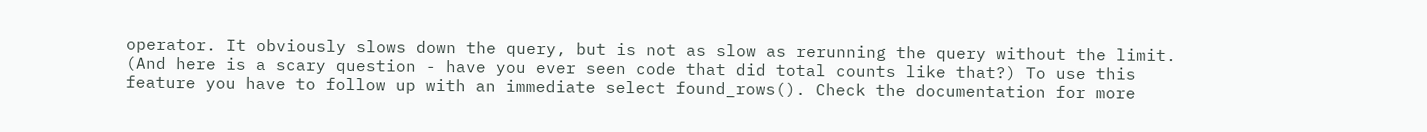operator. It obviously slows down the query, but is not as slow as rerunning the query without the limit. (And here is a scary question - have you ever seen code that did total counts like that?) To use this feature you have to follow up with an immediate select found_rows(). Check the documentation for more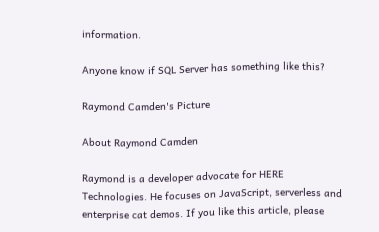information.

Anyone know if SQL Server has something like this?

Raymond Camden's Picture

About Raymond Camden

Raymond is a developer advocate for HERE Technologies. He focuses on JavaScript, serverless and enterprise cat demos. If you like this article, please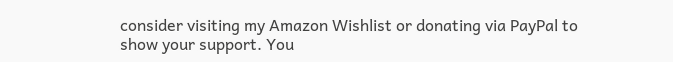consider visiting my Amazon Wishlist or donating via PayPal to show your support. You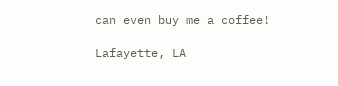can even buy me a coffee!

Lafayette, LA